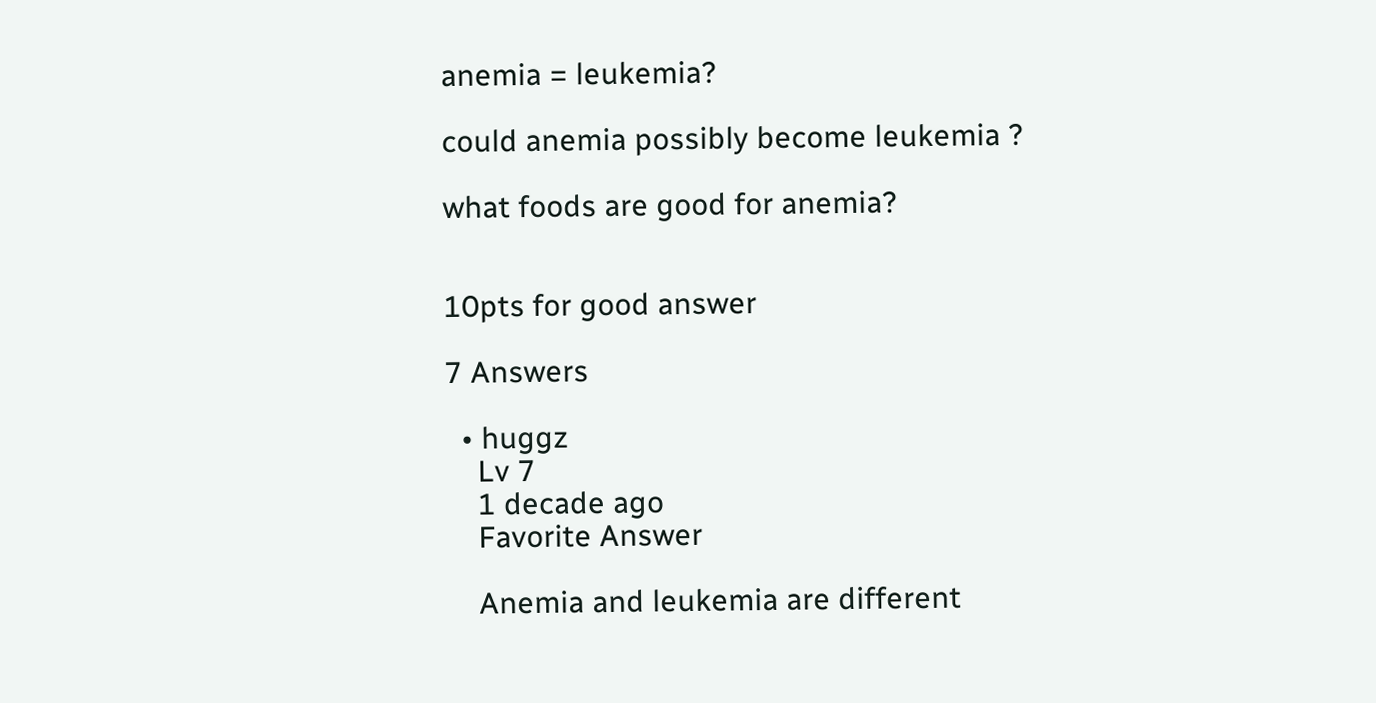anemia = leukemia?

could anemia possibly become leukemia ?

what foods are good for anemia?


10pts for good answer

7 Answers

  • huggz
    Lv 7
    1 decade ago
    Favorite Answer

    Anemia and leukemia are different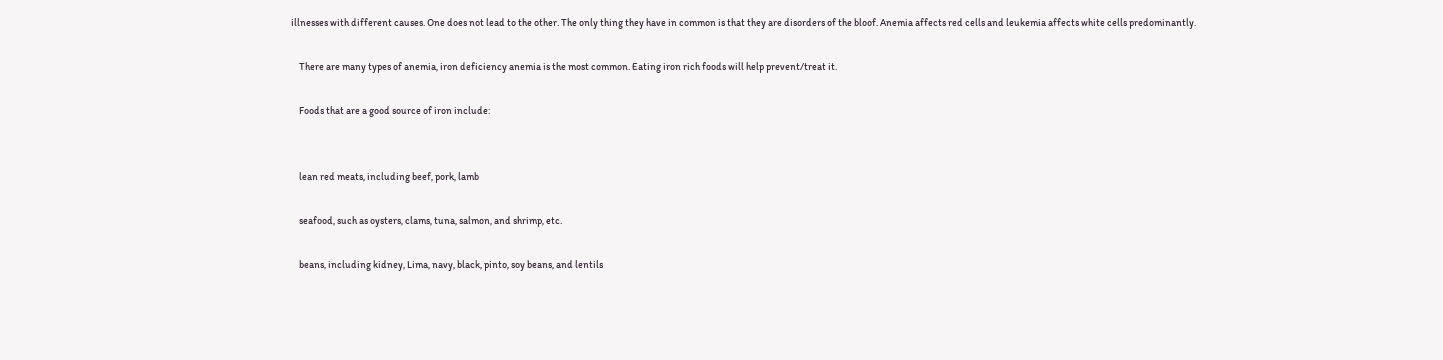illnesses with different causes. One does not lead to the other. The only thing they have in common is that they are disorders of the bloof. Anemia affects red cells and leukemia affects white cells predominantly.

    There are many types of anemia, iron deficiency anemia is the most common. Eating iron rich foods will help prevent/treat it.

    Foods that are a good source of iron include:


    lean red meats, including beef, pork, lamb

    seafood, such as oysters, clams, tuna, salmon, and shrimp, etc.

    beans, including kidney, Lima, navy, black, pinto, soy beans, and lentils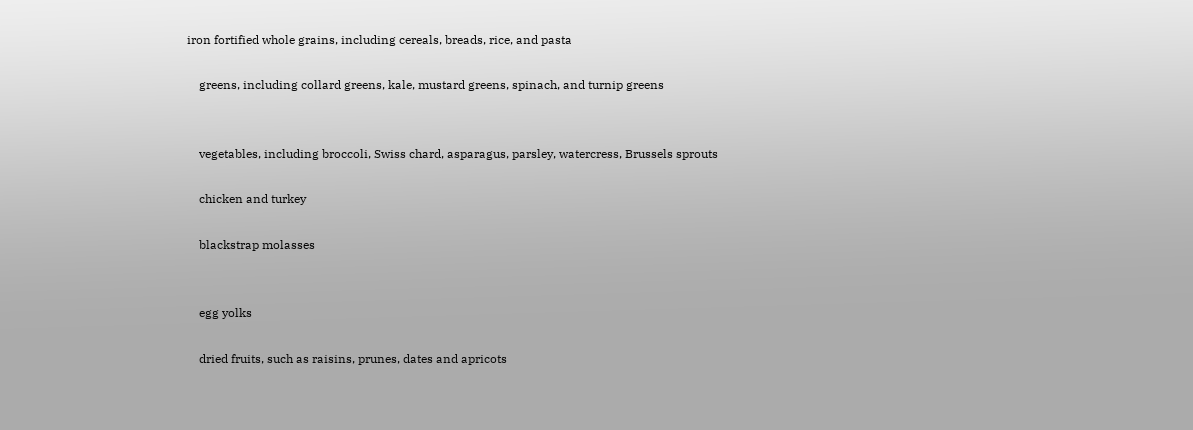iron fortified whole grains, including cereals, breads, rice, and pasta

    greens, including collard greens, kale, mustard greens, spinach, and turnip greens


    vegetables, including broccoli, Swiss chard, asparagus, parsley, watercress, Brussels sprouts

    chicken and turkey

    blackstrap molasses


    egg yolks

    dried fruits, such as raisins, prunes, dates and apricots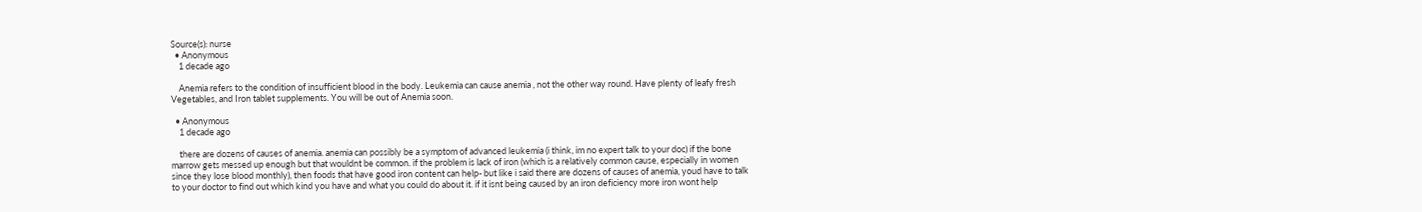Source(s): nurse
  • Anonymous
    1 decade ago

    Anemia refers to the condition of insufficient blood in the body. Leukemia can cause anemia , not the other way round. Have plenty of leafy fresh Vegetables, and Iron tablet supplements. You will be out of Anemia soon.

  • Anonymous
    1 decade ago

    there are dozens of causes of anemia. anemia can possibly be a symptom of advanced leukemia (i think, im no expert talk to your doc) if the bone marrow gets messed up enough but that wouldnt be common. if the problem is lack of iron (which is a relatively common cause, especially in women since they lose blood monthly), then foods that have good iron content can help- but like i said there are dozens of causes of anemia, youd have to talk to your doctor to find out which kind you have and what you could do about it. if it isnt being caused by an iron deficiency more iron wont help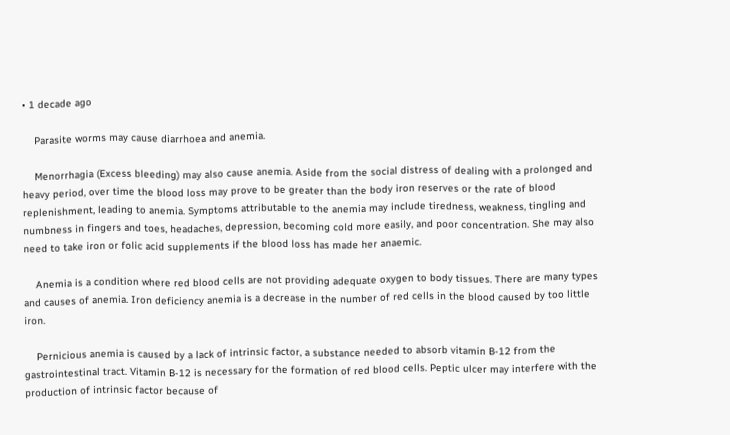• 1 decade ago

    Parasite worms may cause diarrhoea and anemia.

    Menorrhagia (Excess bleeding) may also cause anemia. Aside from the social distress of dealing with a prolonged and heavy period, over time the blood loss may prove to be greater than the body iron reserves or the rate of blood replenishment, leading to anemia. Symptoms attributable to the anemia may include tiredness, weakness, tingling and numbness in fingers and toes, headaches, depression, becoming cold more easily, and poor concentration. She may also need to take iron or folic acid supplements if the blood loss has made her anaemic.

    Anemia is a condition where red blood cells are not providing adequate oxygen to body tissues. There are many types and causes of anemia. Iron deficiency anemia is a decrease in the number of red cells in the blood caused by too little iron.

    Pernicious anemia is caused by a lack of intrinsic factor, a substance needed to absorb vitamin B-12 from the gastrointestinal tract. Vitamin B-12 is necessary for the formation of red blood cells. Peptic ulcer may interfere with the production of intrinsic factor because of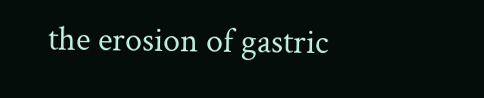the erosion of gastric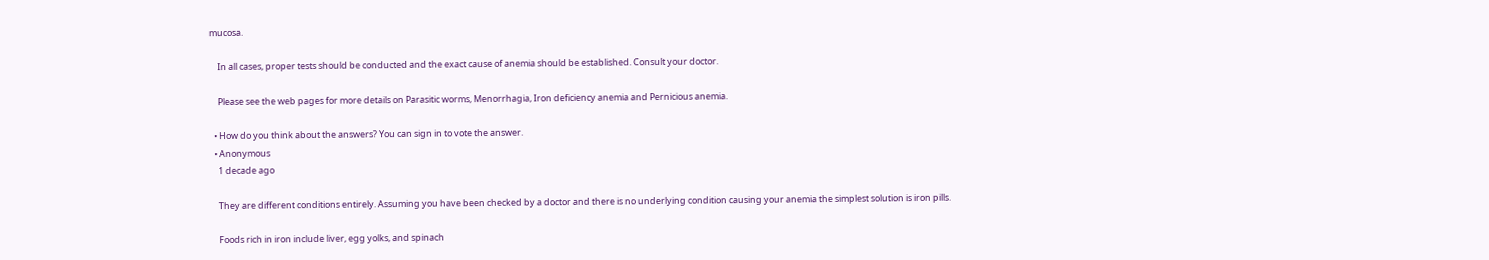mucosa.

    In all cases, proper tests should be conducted and the exact cause of anemia should be established. Consult your doctor.

    Please see the web pages for more details on Parasitic worms, Menorrhagia, Iron deficiency anemia and Pernicious anemia.

  • How do you think about the answers? You can sign in to vote the answer.
  • Anonymous
    1 decade ago

    They are different conditions entirely. Assuming you have been checked by a doctor and there is no underlying condition causing your anemia the simplest solution is iron pills.

    Foods rich in iron include liver, egg yolks, and spinach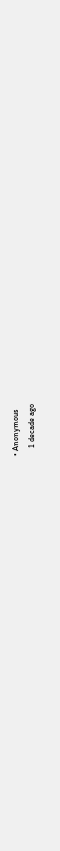• Anonymous
    1 decade ago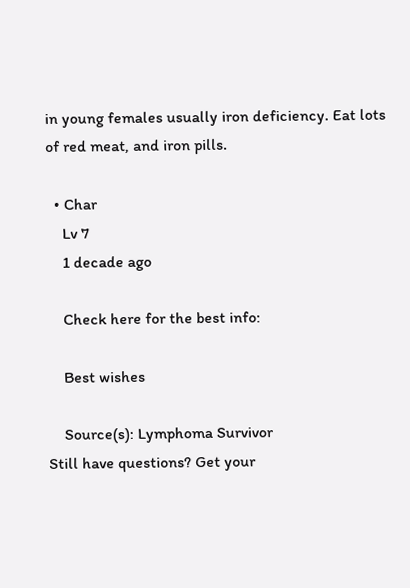in young females usually iron deficiency. Eat lots of red meat, and iron pills.

  • Char
    Lv 7
    1 decade ago

    Check here for the best info:

    Best wishes

    Source(s): Lymphoma Survivor
Still have questions? Get your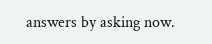answers by asking now.